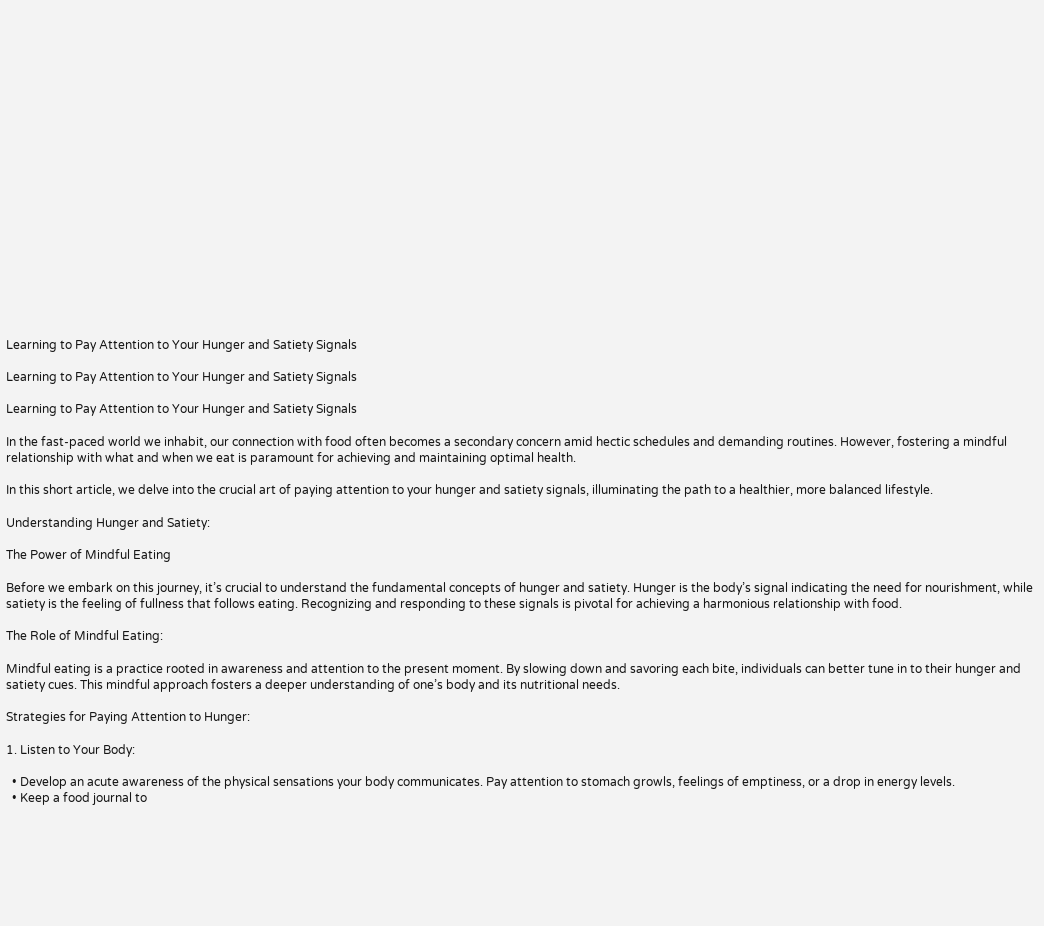Learning to Pay Attention to Your Hunger and Satiety Signals

Learning to Pay Attention to Your Hunger and Satiety Signals

Learning to Pay Attention to Your Hunger and Satiety Signals

In the fast-paced world we inhabit, our connection with food often becomes a secondary concern amid hectic schedules and demanding routines. However, fostering a mindful relationship with what and when we eat is paramount for achieving and maintaining optimal health.

In this short article, we delve into the crucial art of paying attention to your hunger and satiety signals, illuminating the path to a healthier, more balanced lifestyle.

Understanding Hunger and Satiety:

The Power of Mindful Eating

Before we embark on this journey, it’s crucial to understand the fundamental concepts of hunger and satiety. Hunger is the body’s signal indicating the need for nourishment, while satiety is the feeling of fullness that follows eating. Recognizing and responding to these signals is pivotal for achieving a harmonious relationship with food.

The Role of Mindful Eating:

Mindful eating is a practice rooted in awareness and attention to the present moment. By slowing down and savoring each bite, individuals can better tune in to their hunger and satiety cues. This mindful approach fosters a deeper understanding of one’s body and its nutritional needs.

Strategies for Paying Attention to Hunger:

1. Listen to Your Body:

  • Develop an acute awareness of the physical sensations your body communicates. Pay attention to stomach growls, feelings of emptiness, or a drop in energy levels.
  • Keep a food journal to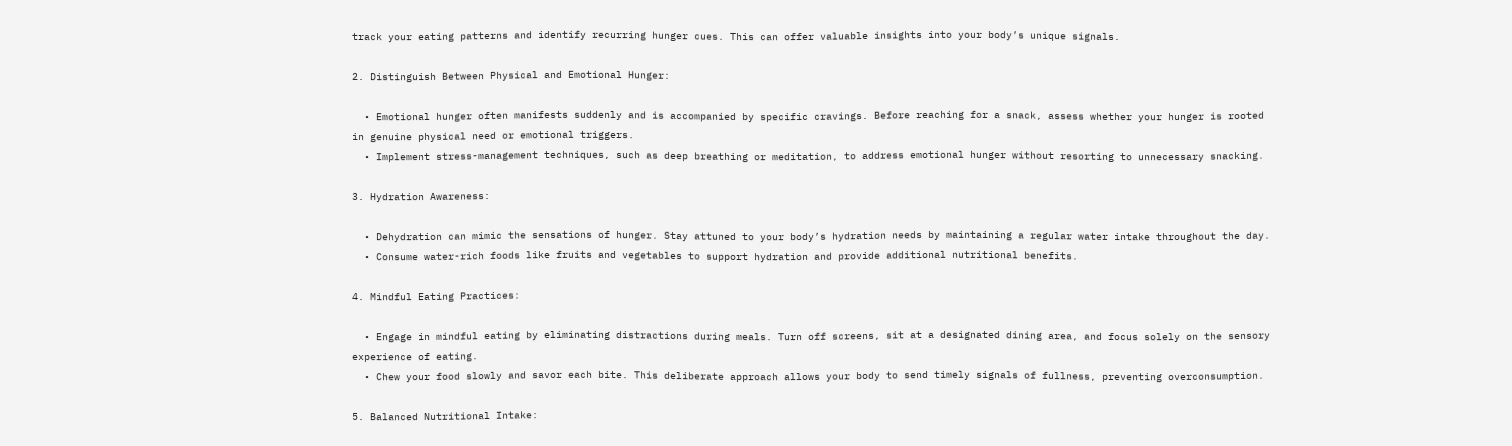track your eating patterns and identify recurring hunger cues. This can offer valuable insights into your body’s unique signals.

2. Distinguish Between Physical and Emotional Hunger:

  • Emotional hunger often manifests suddenly and is accompanied by specific cravings. Before reaching for a snack, assess whether your hunger is rooted in genuine physical need or emotional triggers.
  • Implement stress-management techniques, such as deep breathing or meditation, to address emotional hunger without resorting to unnecessary snacking.

3. Hydration Awareness:

  • Dehydration can mimic the sensations of hunger. Stay attuned to your body’s hydration needs by maintaining a regular water intake throughout the day.
  • Consume water-rich foods like fruits and vegetables to support hydration and provide additional nutritional benefits.

4. Mindful Eating Practices:

  • Engage in mindful eating by eliminating distractions during meals. Turn off screens, sit at a designated dining area, and focus solely on the sensory experience of eating.
  • Chew your food slowly and savor each bite. This deliberate approach allows your body to send timely signals of fullness, preventing overconsumption.

5. Balanced Nutritional Intake: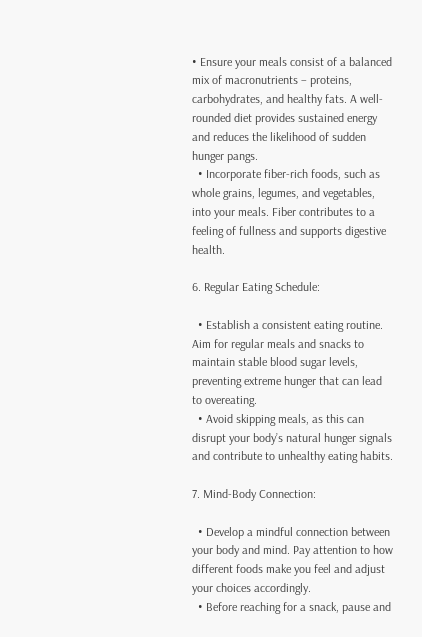• Ensure your meals consist of a balanced mix of macronutrients – proteins, carbohydrates, and healthy fats. A well-rounded diet provides sustained energy and reduces the likelihood of sudden hunger pangs.
  • Incorporate fiber-rich foods, such as whole grains, legumes, and vegetables, into your meals. Fiber contributes to a feeling of fullness and supports digestive health.

6. Regular Eating Schedule:

  • Establish a consistent eating routine. Aim for regular meals and snacks to maintain stable blood sugar levels, preventing extreme hunger that can lead to overeating.
  • Avoid skipping meals, as this can disrupt your body’s natural hunger signals and contribute to unhealthy eating habits.

7. Mind-Body Connection:

  • Develop a mindful connection between your body and mind. Pay attention to how different foods make you feel and adjust your choices accordingly.
  • Before reaching for a snack, pause and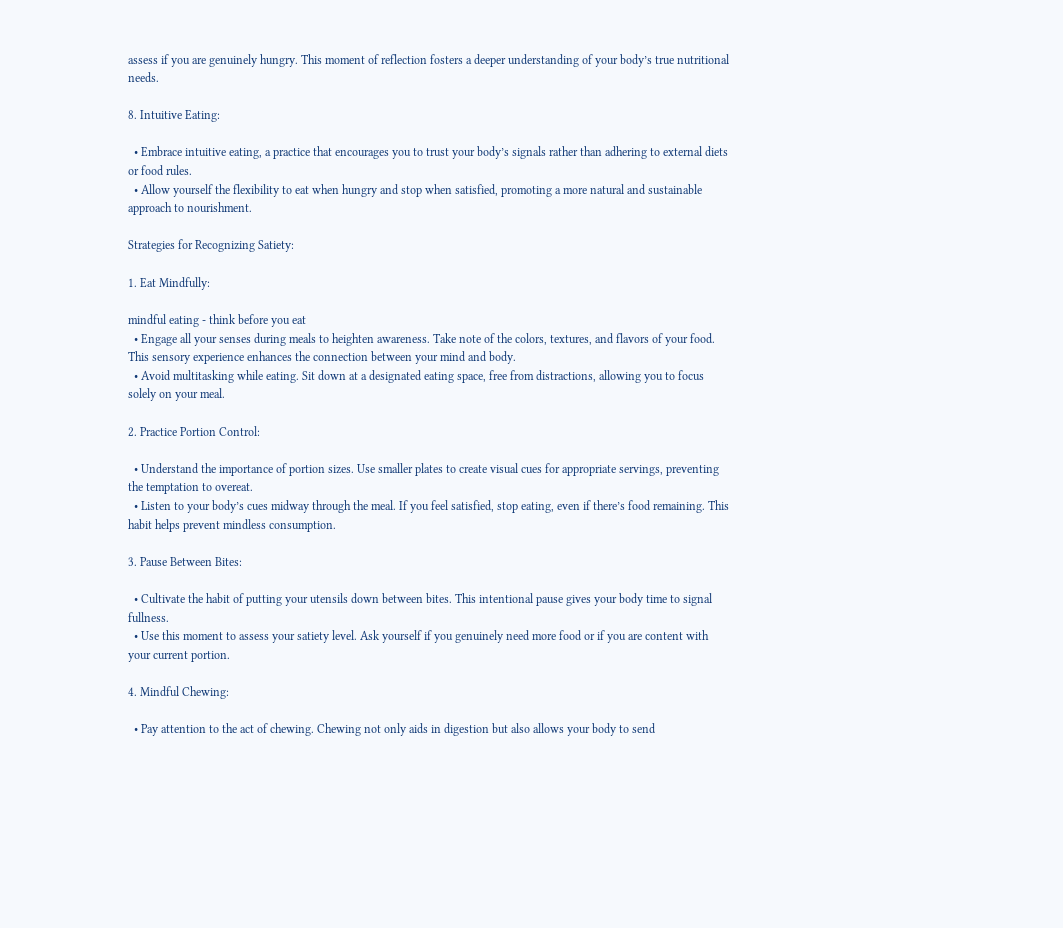assess if you are genuinely hungry. This moment of reflection fosters a deeper understanding of your body’s true nutritional needs.

8. Intuitive Eating:

  • Embrace intuitive eating, a practice that encourages you to trust your body’s signals rather than adhering to external diets or food rules.
  • Allow yourself the flexibility to eat when hungry and stop when satisfied, promoting a more natural and sustainable approach to nourishment.

Strategies for Recognizing Satiety:

1. Eat Mindfully:

mindful eating - think before you eat
  • Engage all your senses during meals to heighten awareness. Take note of the colors, textures, and flavors of your food. This sensory experience enhances the connection between your mind and body.
  • Avoid multitasking while eating. Sit down at a designated eating space, free from distractions, allowing you to focus solely on your meal.

2. Practice Portion Control:

  • Understand the importance of portion sizes. Use smaller plates to create visual cues for appropriate servings, preventing the temptation to overeat.
  • Listen to your body’s cues midway through the meal. If you feel satisfied, stop eating, even if there’s food remaining. This habit helps prevent mindless consumption.

3. Pause Between Bites:

  • Cultivate the habit of putting your utensils down between bites. This intentional pause gives your body time to signal fullness.
  • Use this moment to assess your satiety level. Ask yourself if you genuinely need more food or if you are content with your current portion.

4. Mindful Chewing:

  • Pay attention to the act of chewing. Chewing not only aids in digestion but also allows your body to send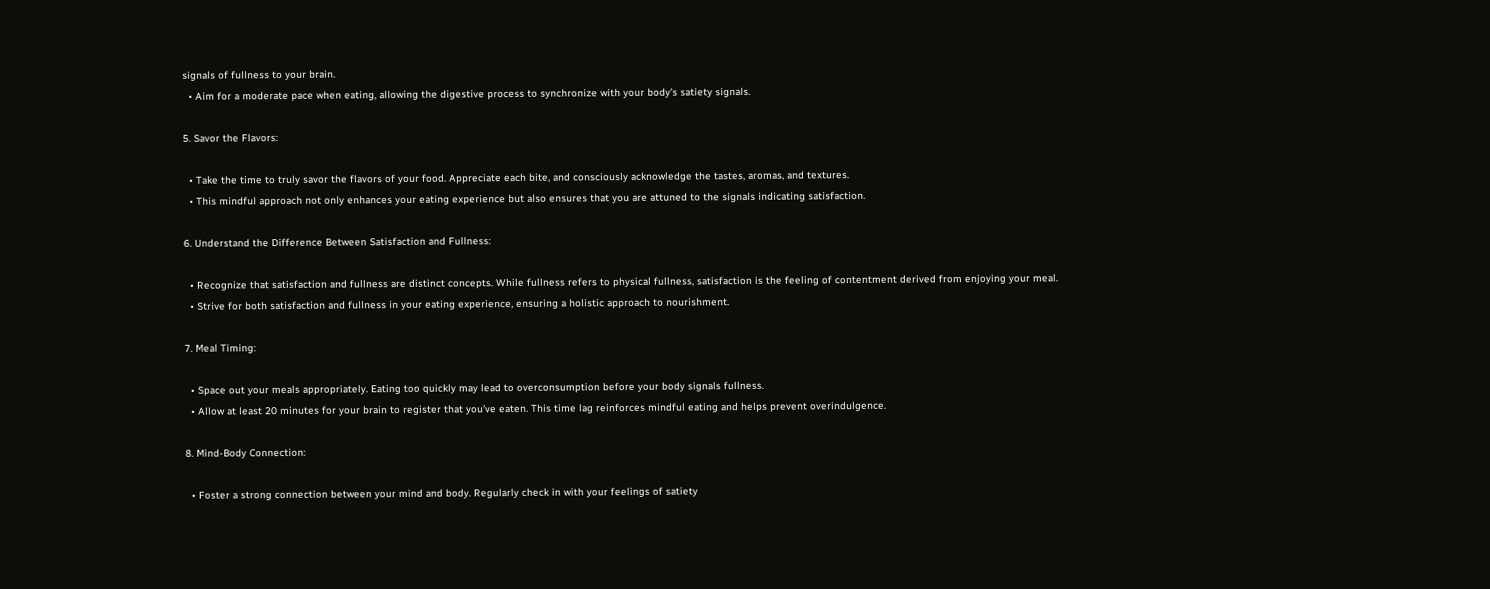signals of fullness to your brain.
  • Aim for a moderate pace when eating, allowing the digestive process to synchronize with your body’s satiety signals.

5. Savor the Flavors:

  • Take the time to truly savor the flavors of your food. Appreciate each bite, and consciously acknowledge the tastes, aromas, and textures.
  • This mindful approach not only enhances your eating experience but also ensures that you are attuned to the signals indicating satisfaction.

6. Understand the Difference Between Satisfaction and Fullness:

  • Recognize that satisfaction and fullness are distinct concepts. While fullness refers to physical fullness, satisfaction is the feeling of contentment derived from enjoying your meal.
  • Strive for both satisfaction and fullness in your eating experience, ensuring a holistic approach to nourishment.

7. Meal Timing:

  • Space out your meals appropriately. Eating too quickly may lead to overconsumption before your body signals fullness.
  • Allow at least 20 minutes for your brain to register that you’ve eaten. This time lag reinforces mindful eating and helps prevent overindulgence.

8. Mind-Body Connection:

  • Foster a strong connection between your mind and body. Regularly check in with your feelings of satiety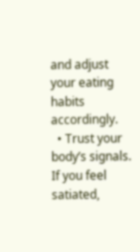and adjust your eating habits accordingly.
  • Trust your body’s signals. If you feel satiated,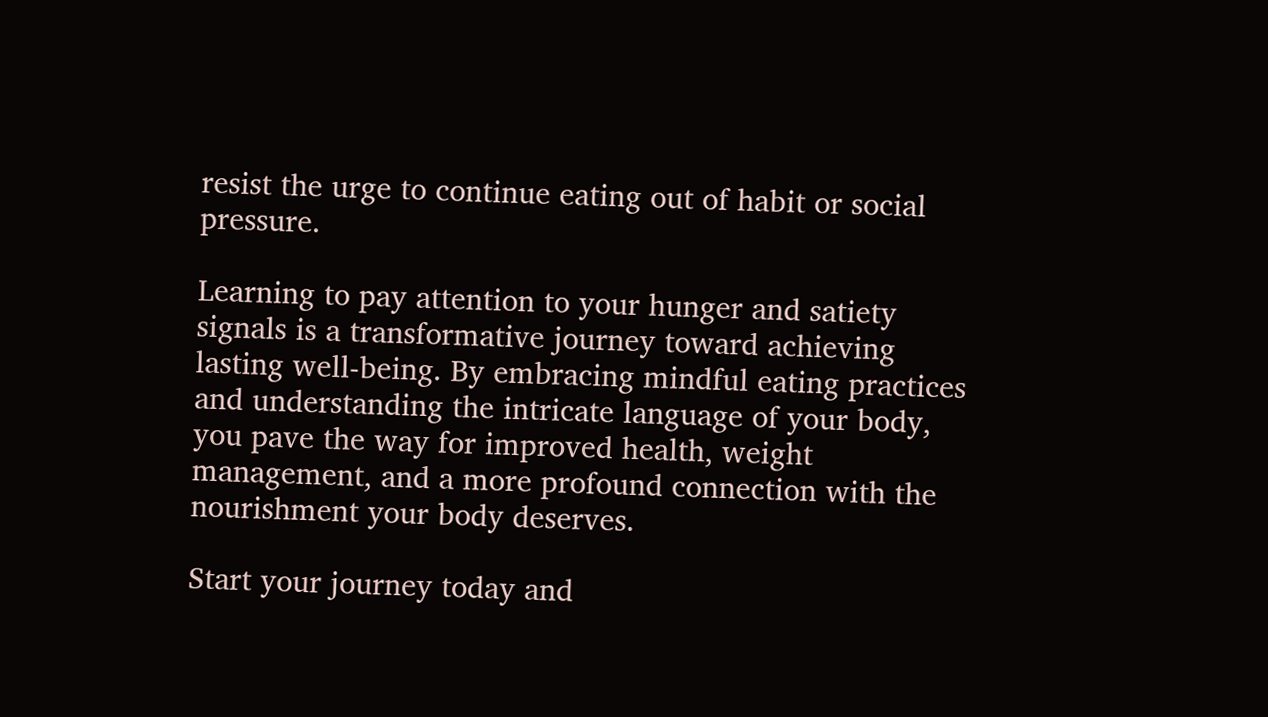resist the urge to continue eating out of habit or social pressure.

Learning to pay attention to your hunger and satiety signals is a transformative journey toward achieving lasting well-being. By embracing mindful eating practices and understanding the intricate language of your body, you pave the way for improved health, weight management, and a more profound connection with the nourishment your body deserves.

Start your journey today and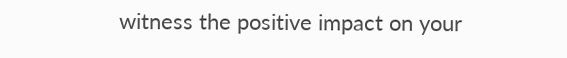witness the positive impact on your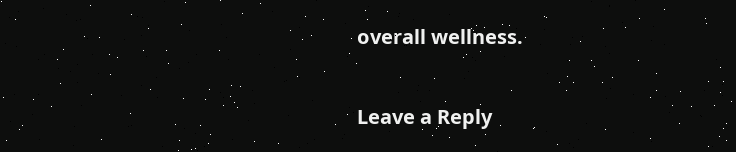overall wellness.

Leave a Reply